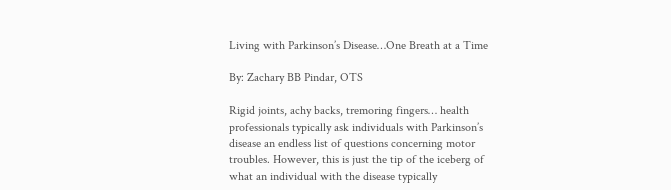Living with Parkinson’s Disease…One Breath at a Time

By: Zachary BB Pindar, OTS

Rigid joints, achy backs, tremoring fingers… health professionals typically ask individuals with Parkinson’s disease an endless list of questions concerning motor troubles. However, this is just the tip of the iceberg of what an individual with the disease typically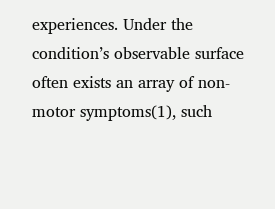experiences. Under the condition’s observable surface often exists an array of non-motor symptoms(1), such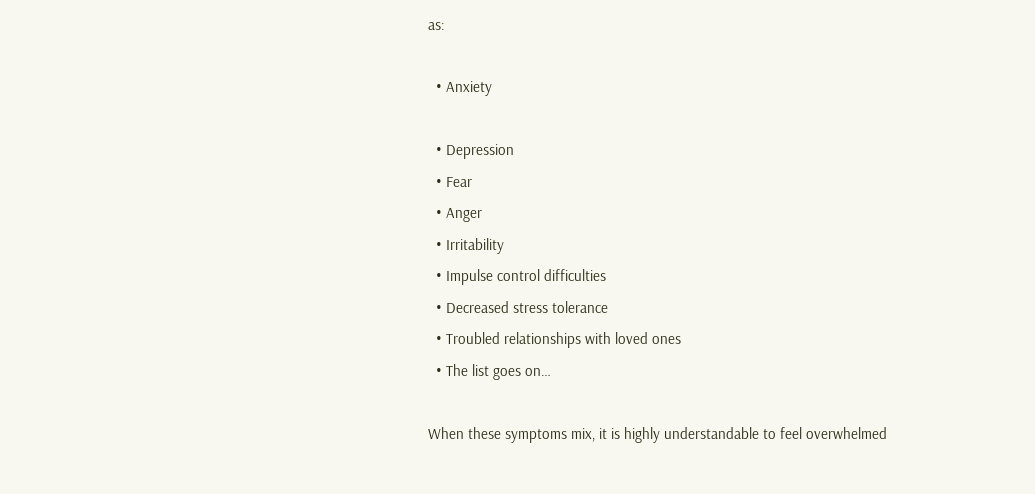as:

  • Anxiety

  • Depression
  • Fear
  • Anger
  • Irritability
  • Impulse control difficulties
  • Decreased stress tolerance
  • Troubled relationships with loved ones
  • The list goes on…

When these symptoms mix, it is highly understandable to feel overwhelmed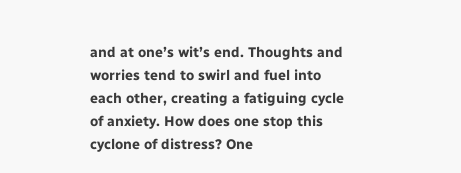and at one’s wit’s end. Thoughts and worries tend to swirl and fuel into each other, creating a fatiguing cycle of anxiety. How does one stop this cyclone of distress? One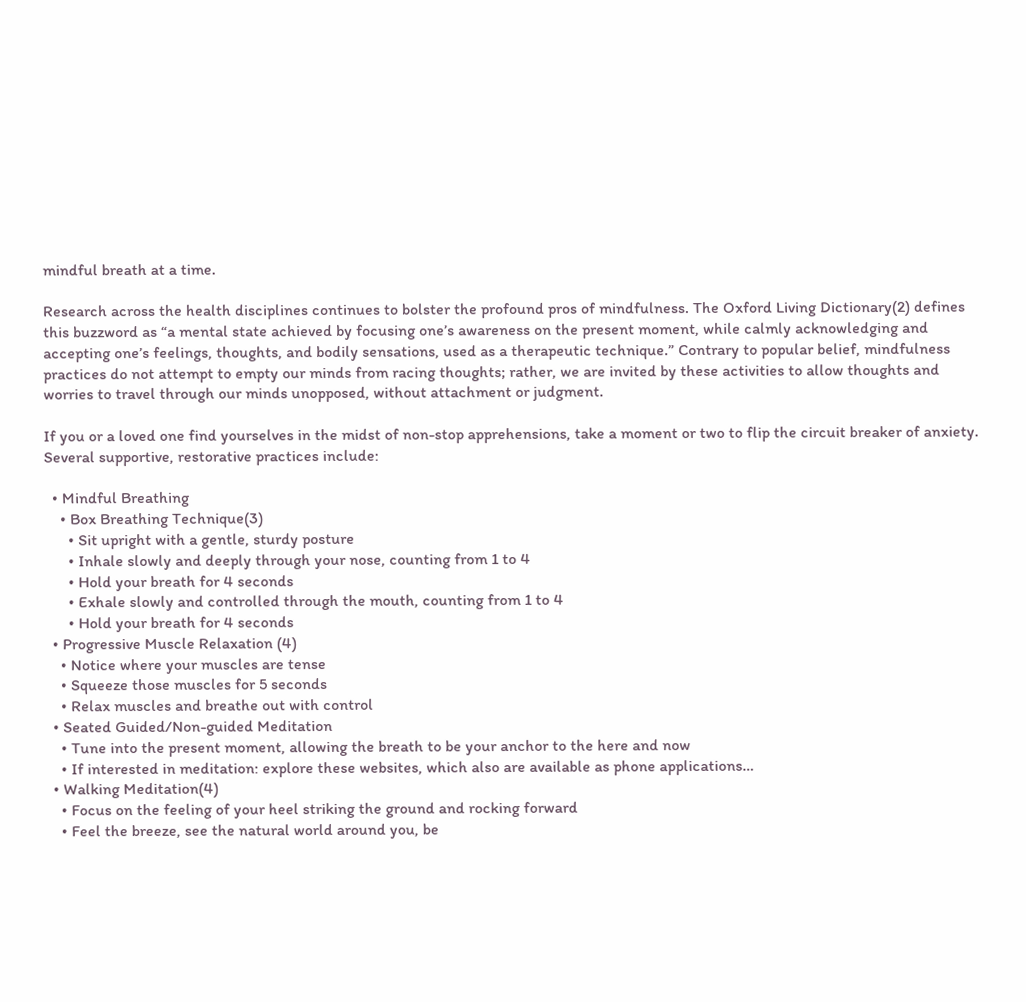mindful breath at a time.

Research across the health disciplines continues to bolster the profound pros of mindfulness. The Oxford Living Dictionary(2) defines this buzzword as “a mental state achieved by focusing one’s awareness on the present moment, while calmly acknowledging and accepting one’s feelings, thoughts, and bodily sensations, used as a therapeutic technique.” Contrary to popular belief, mindfulness practices do not attempt to empty our minds from racing thoughts; rather, we are invited by these activities to allow thoughts and worries to travel through our minds unopposed, without attachment or judgment.

If you or a loved one find yourselves in the midst of non-stop apprehensions, take a moment or two to flip the circuit breaker of anxiety. Several supportive, restorative practices include:

  • Mindful Breathing
    • Box Breathing Technique(3)
      • Sit upright with a gentle, sturdy posture
      • Inhale slowly and deeply through your nose, counting from 1 to 4
      • Hold your breath for 4 seconds
      • Exhale slowly and controlled through the mouth, counting from 1 to 4
      • Hold your breath for 4 seconds
  • Progressive Muscle Relaxation (4)
    • Notice where your muscles are tense
    • Squeeze those muscles for 5 seconds
    • Relax muscles and breathe out with control
  • Seated Guided/Non-guided Meditation
    • Tune into the present moment, allowing the breath to be your anchor to the here and now
    • If interested in meditation: explore these websites, which also are available as phone applications…
  • Walking Meditation(4)
    • Focus on the feeling of your heel striking the ground and rocking forward
    • Feel the breeze, see the natural world around you, be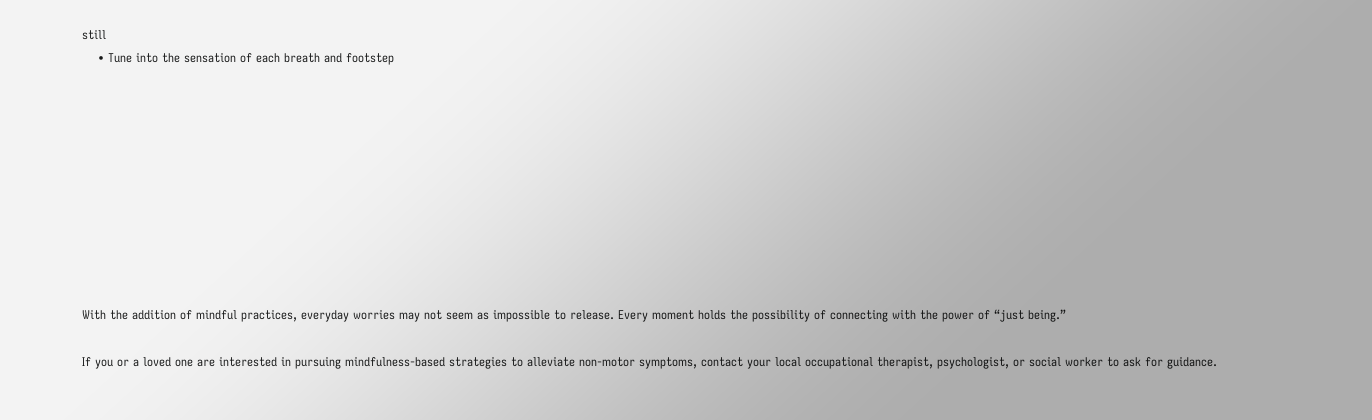still
    • Tune into the sensation of each breath and footstep










With the addition of mindful practices, everyday worries may not seem as impossible to release. Every moment holds the possibility of connecting with the power of “just being.”

If you or a loved one are interested in pursuing mindfulness-based strategies to alleviate non-motor symptoms, contact your local occupational therapist, psychologist, or social worker to ask for guidance.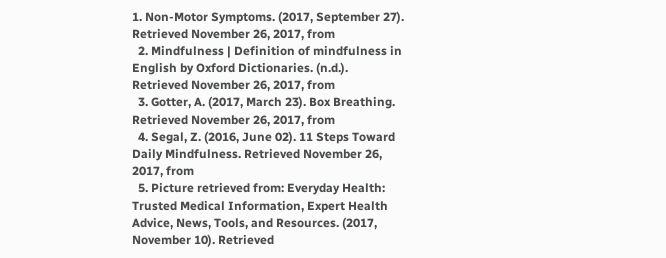1. Non-Motor Symptoms. (2017, September 27). Retrieved November 26, 2017, from
  2. Mindfulness | Definition of mindfulness in English by Oxford Dictionaries. (n.d.). Retrieved November 26, 2017, from
  3. Gotter, A. (2017, March 23). Box Breathing. Retrieved November 26, 2017, from
  4. Segal, Z. (2016, June 02). 11 Steps Toward Daily Mindfulness. Retrieved November 26, 2017, from
  5. Picture retrieved from: Everyday Health: Trusted Medical Information, Expert Health Advice, News, Tools, and Resources. (2017, November 10). Retrieved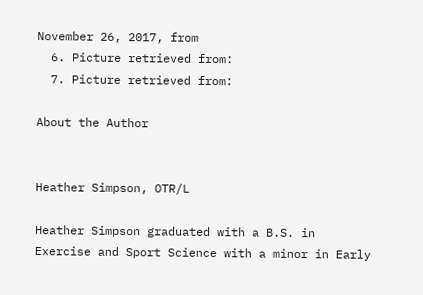November 26, 2017, from
  6. Picture retrieved from:
  7. Picture retrieved from:

About the Author


Heather Simpson, OTR/L

Heather Simpson graduated with a B.S. in Exercise and Sport Science with a minor in Early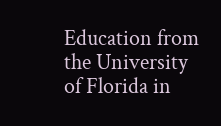Education from the University of Florida in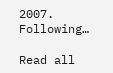2007. Following…

Read all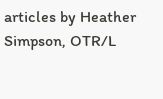articles by Heather Simpson, OTR/L